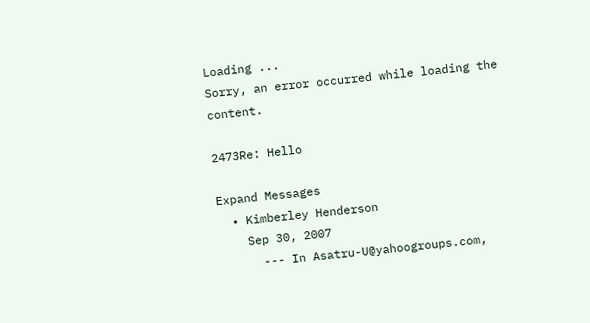Loading ...
Sorry, an error occurred while loading the content.

2473Re: Hello

Expand Messages
  • Kimberley Henderson
    Sep 30, 2007
      --- In Asatru-U@yahoogroups.com,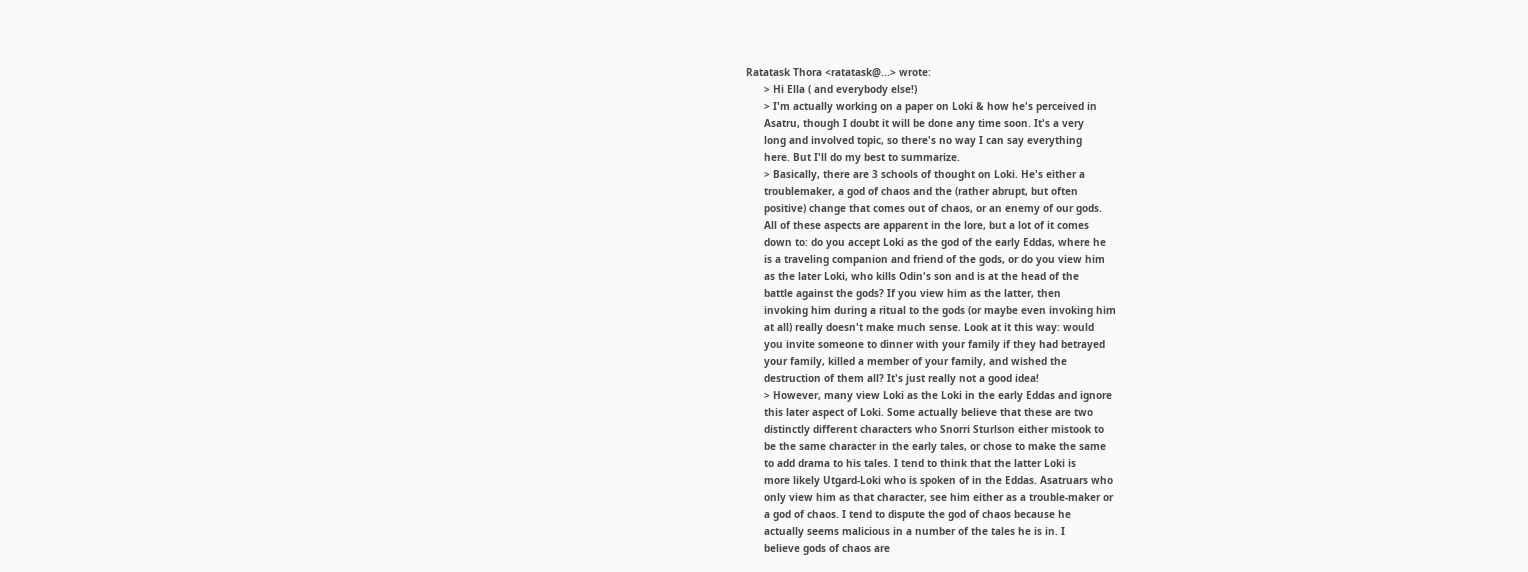Ratatask Thora <ratatask@...> wrote:
      > Hi Ella ( and everybody else!)
      > I'm actually working on a paper on Loki & how he's perceived in
      Asatru, though I doubt it will be done any time soon. It's a very
      long and involved topic, so there's no way I can say everything
      here. But I'll do my best to summarize.
      > Basically, there are 3 schools of thought on Loki. He's either a
      troublemaker, a god of chaos and the (rather abrupt, but often
      positive) change that comes out of chaos, or an enemy of our gods.
      All of these aspects are apparent in the lore, but a lot of it comes
      down to: do you accept Loki as the god of the early Eddas, where he
      is a traveling companion and friend of the gods, or do you view him
      as the later Loki, who kills Odin's son and is at the head of the
      battle against the gods? If you view him as the latter, then
      invoking him during a ritual to the gods (or maybe even invoking him
      at all) really doesn't make much sense. Look at it this way: would
      you invite someone to dinner with your family if they had betrayed
      your family, killed a member of your family, and wished the
      destruction of them all? It's just really not a good idea!
      > However, many view Loki as the Loki in the early Eddas and ignore
      this later aspect of Loki. Some actually believe that these are two
      distinctly different characters who Snorri Sturlson either mistook to
      be the same character in the early tales, or chose to make the same
      to add drama to his tales. I tend to think that the latter Loki is
      more likely Utgard-Loki who is spoken of in the Eddas. Asatruars who
      only view him as that character, see him either as a trouble-maker or
      a god of chaos. I tend to dispute the god of chaos because he
      actually seems malicious in a number of the tales he is in. I
      believe gods of chaos are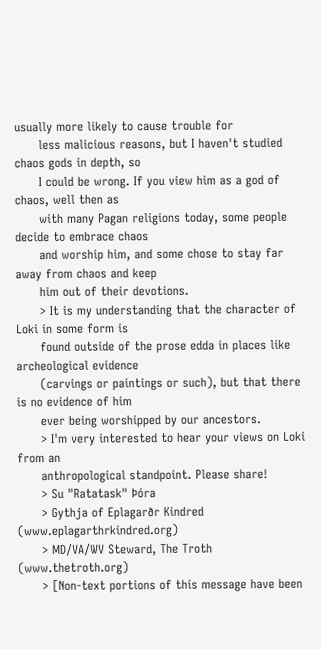usually more likely to cause trouble for
      less malicious reasons, but I haven't studied chaos gods in depth, so
      I could be wrong. If you view him as a god of chaos, well then as
      with many Pagan religions today, some people decide to embrace chaos
      and worship him, and some chose to stay far away from chaos and keep
      him out of their devotions.
      > It is my understanding that the character of Loki in some form is
      found outside of the prose edda in places like archeological evidence
      (carvings or paintings or such), but that there is no evidence of him
      ever being worshipped by our ancestors.
      > I'm very interested to hear your views on Loki from an
      anthropological standpoint. Please share!
      > Su "Ratatask" Þóra
      > Gythja of Eplagarðr Kindred (www.eplagarthrkindred.org)
      > MD/VA/WV Steward, The Troth (www.thetroth.org)
      > [Non-text portions of this message have been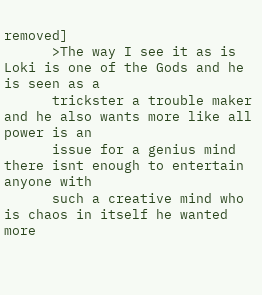removed]
      >The way I see it as is Loki is one of the Gods and he is seen as a
      trickster a trouble maker and he also wants more like all power is an
      issue for a genius mind there isnt enough to entertain anyone with
      such a creative mind who is chaos in itself he wanted more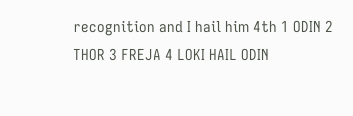recognition and I hail him 4th 1 ODIN 2 THOR 3 FREJA 4 LOKI HAIL ODIN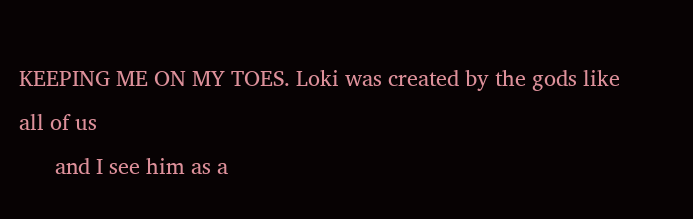KEEPING ME ON MY TOES. Loki was created by the gods like all of us
      and I see him as a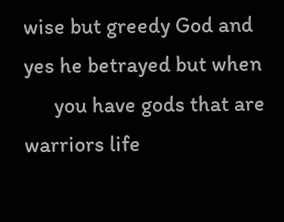wise but greedy God and yes he betrayed but when
      you have gods that are warriors life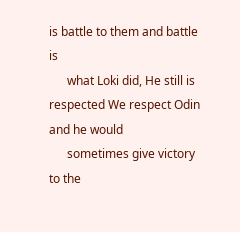is battle to them and battle is
      what Loki did, He still is respected We respect Odin and he would
      sometimes give victory to the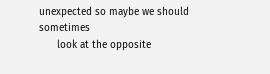unexpected so maybe we should sometimes
      look at the opposite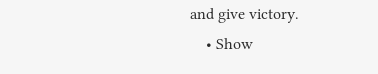and give victory.
    • Show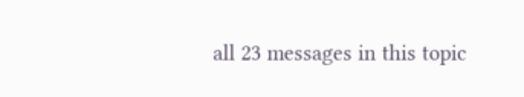all 23 messages in this topic